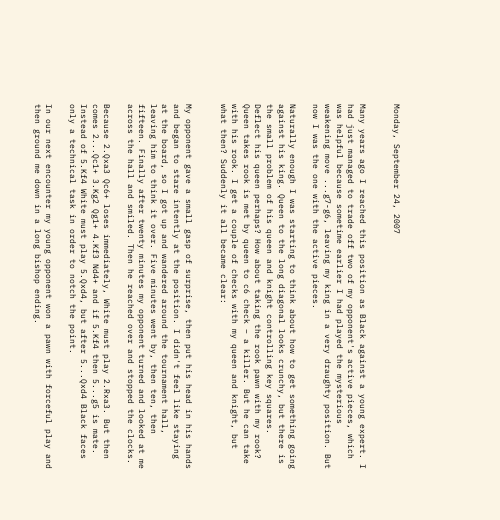Monday, September 24, 2007


Many years ago I reached this position as Black against a young expert. I had just managed to trade off two of my opponent's active pieces, which was helpful because sometime earlier I had played the mysterious weakening move ...g7-g6, leaving my king in a very draughty position. But now I was the one with the active pieces.

Naturally enough I was starting to think about how to get something going against his king. Queen to the long diagonal looks crunchy, but there is the small problem of his queen and knight controlling key squares. Deflect his queen perhaps? How about taking the rook pawn with my rook? Queen takes rook is met by queen to c6 check – a killer. But he can take with his rook. I get a couple of checks with my queen and knight, but what then? Suddenly it all became clear:


My opponent gave a small gasp of surprise, then put his head in his hands and began to stare intently at the position. I didn't feel like staying at the board, so I got up and wandered around the tournament hall, leaving him to think it over. Five minutes went by, then ten, then fifteen. Finally after twenty minutes my opponent turned and looked at me across the hall and smiled. Then he reached over and stopped the clocks.

Because 2.Qxa3 Qc6+ loses immediately, White must play 2.Rxa3. But then comes 2...Qc1+ 3.Kg2 Qg1+ 4.Kf3 Nd4+ and if 5.Kf4 then 5...g5 is mate. Instead of 5.Kf4 White must play 5.Qxd4, but after 5...Qxd4 Black faces only a technical task in order to notch the point.

In our next encounter my young opponent won a pawn with forceful play and then ground me down in a long bishop ending.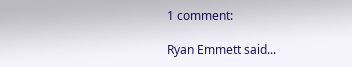1 comment:

Ryan Emmett said...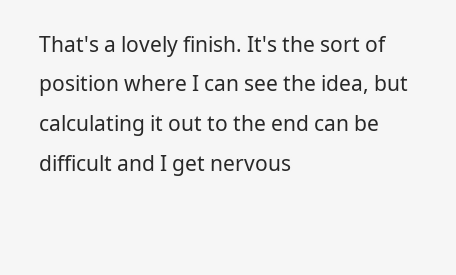That's a lovely finish. It's the sort of position where I can see the idea, but calculating it out to the end can be difficult and I get nervous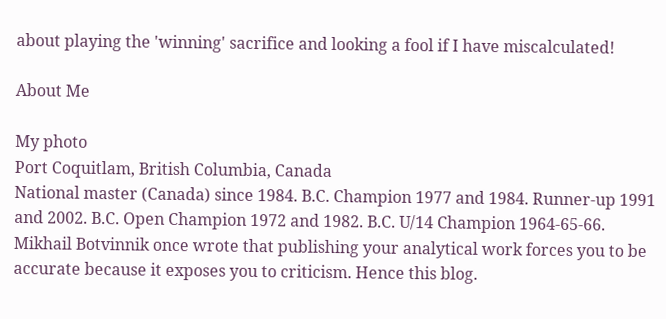about playing the 'winning' sacrifice and looking a fool if I have miscalculated!

About Me

My photo
Port Coquitlam, British Columbia, Canada
National master (Canada) since 1984. B.C. Champion 1977 and 1984. Runner-up 1991 and 2002. B.C. Open Champion 1972 and 1982. B.C. U/14 Champion 1964-65-66. Mikhail Botvinnik once wrote that publishing your analytical work forces you to be accurate because it exposes you to criticism. Hence this blog.